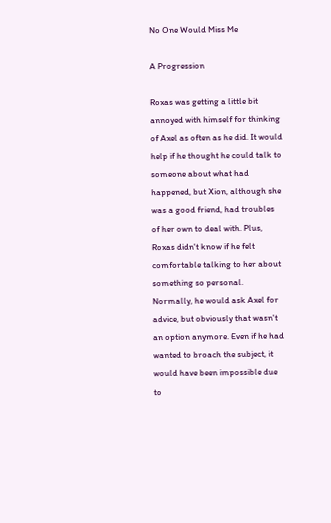No One Would Miss Me

A Progression

Roxas was getting a little bit annoyed with himself for thinking of Axel as often as he did. It would help if he thought he could talk to someone about what had happened, but Xion, although she was a good friend, had troubles of her own to deal with. Plus, Roxas didn't know if he felt comfortable talking to her about something so personal. Normally, he would ask Axel for advice, but obviously that wasn't an option anymore. Even if he had wanted to broach the subject, it would have been impossible due to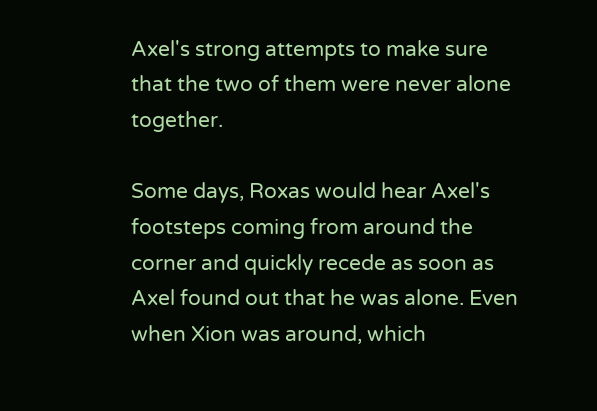Axel's strong attempts to make sure that the two of them were never alone together.

Some days, Roxas would hear Axel's footsteps coming from around the corner and quickly recede as soon as Axel found out that he was alone. Even when Xion was around, which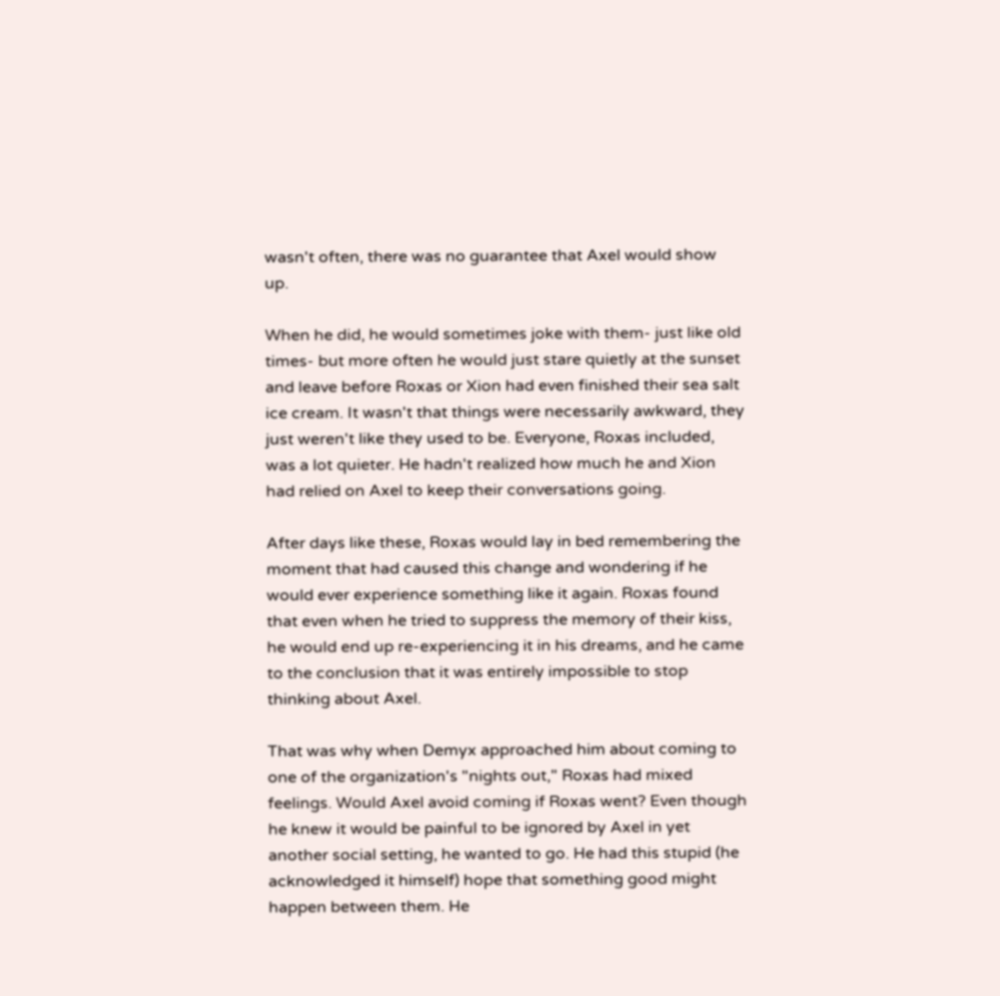wasn't often, there was no guarantee that Axel would show up.

When he did, he would sometimes joke with them- just like old times- but more often he would just stare quietly at the sunset and leave before Roxas or Xion had even finished their sea salt ice cream. It wasn't that things were necessarily awkward, they just weren't like they used to be. Everyone, Roxas included, was a lot quieter. He hadn't realized how much he and Xion had relied on Axel to keep their conversations going.

After days like these, Roxas would lay in bed remembering the moment that had caused this change and wondering if he would ever experience something like it again. Roxas found that even when he tried to suppress the memory of their kiss, he would end up re-experiencing it in his dreams, and he came to the conclusion that it was entirely impossible to stop thinking about Axel.

That was why when Demyx approached him about coming to one of the organization's "nights out," Roxas had mixed feelings. Would Axel avoid coming if Roxas went? Even though he knew it would be painful to be ignored by Axel in yet another social setting, he wanted to go. He had this stupid (he acknowledged it himself) hope that something good might happen between them. He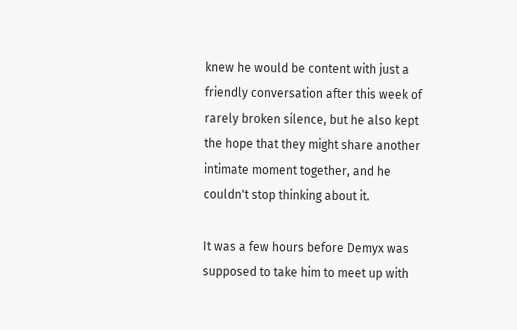knew he would be content with just a friendly conversation after this week of rarely broken silence, but he also kept the hope that they might share another intimate moment together, and he couldn't stop thinking about it.

It was a few hours before Demyx was supposed to take him to meet up with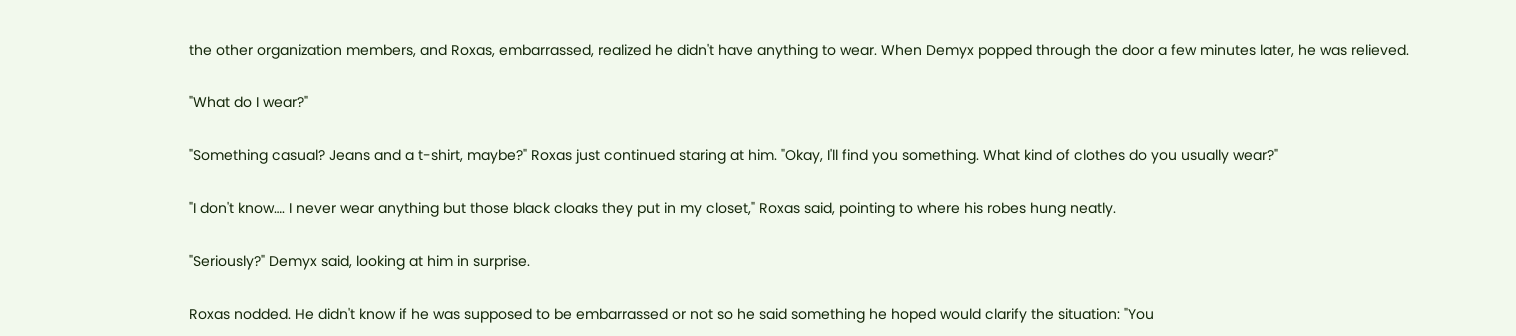the other organization members, and Roxas, embarrassed, realized he didn't have anything to wear. When Demyx popped through the door a few minutes later, he was relieved.

"What do I wear?"

"Something casual? Jeans and a t-shirt, maybe?" Roxas just continued staring at him. "Okay, I'll find you something. What kind of clothes do you usually wear?"

"I don't know…. I never wear anything but those black cloaks they put in my closet," Roxas said, pointing to where his robes hung neatly.

"Seriously?" Demyx said, looking at him in surprise.

Roxas nodded. He didn't know if he was supposed to be embarrassed or not so he said something he hoped would clarify the situation: "You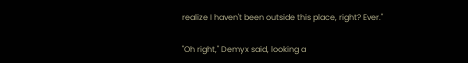realize I haven't been outside this place, right? Ever."

"Oh right," Demyx said, looking a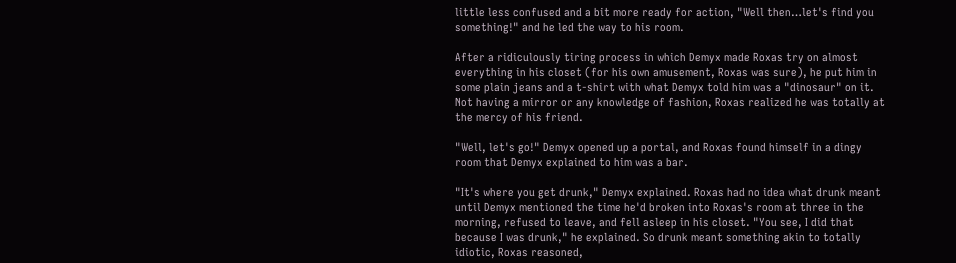little less confused and a bit more ready for action, "Well then…let's find you something!" and he led the way to his room.

After a ridiculously tiring process in which Demyx made Roxas try on almost everything in his closet (for his own amusement, Roxas was sure), he put him in some plain jeans and a t-shirt with what Demyx told him was a "dinosaur" on it. Not having a mirror or any knowledge of fashion, Roxas realized he was totally at the mercy of his friend.

"Well, let's go!" Demyx opened up a portal, and Roxas found himself in a dingy room that Demyx explained to him was a bar.

"It's where you get drunk," Demyx explained. Roxas had no idea what drunk meant until Demyx mentioned the time he'd broken into Roxas's room at three in the morning, refused to leave, and fell asleep in his closet. "You see, I did that because I was drunk," he explained. So drunk meant something akin to totally idiotic, Roxas reasoned,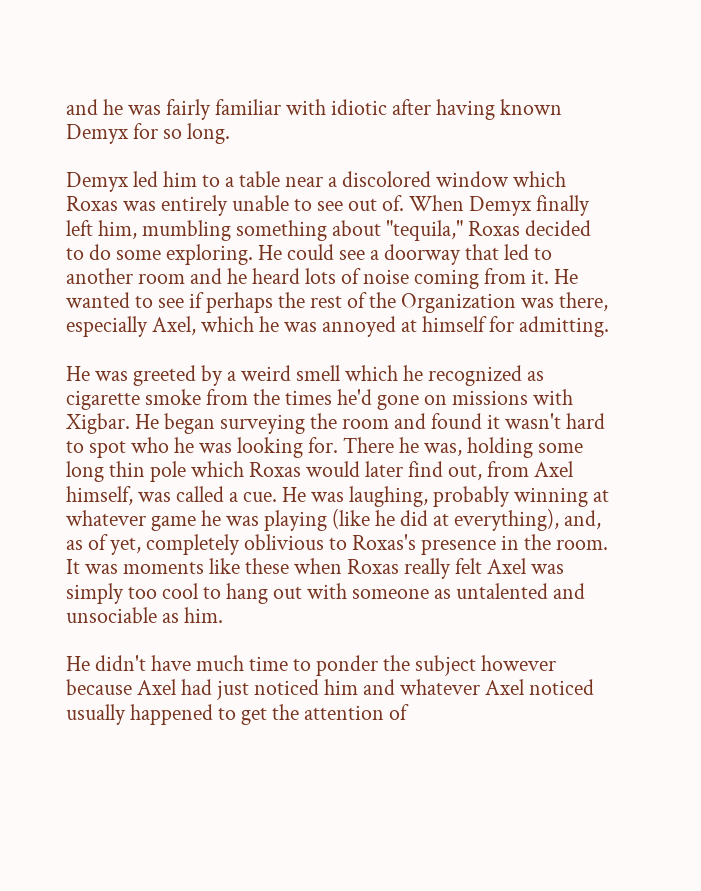and he was fairly familiar with idiotic after having known Demyx for so long.

Demyx led him to a table near a discolored window which Roxas was entirely unable to see out of. When Demyx finally left him, mumbling something about "tequila," Roxas decided to do some exploring. He could see a doorway that led to another room and he heard lots of noise coming from it. He wanted to see if perhaps the rest of the Organization was there, especially Axel, which he was annoyed at himself for admitting.

He was greeted by a weird smell which he recognized as cigarette smoke from the times he'd gone on missions with Xigbar. He began surveying the room and found it wasn't hard to spot who he was looking for. There he was, holding some long thin pole which Roxas would later find out, from Axel himself, was called a cue. He was laughing, probably winning at whatever game he was playing (like he did at everything), and, as of yet, completely oblivious to Roxas's presence in the room. It was moments like these when Roxas really felt Axel was simply too cool to hang out with someone as untalented and unsociable as him.

He didn't have much time to ponder the subject however because Axel had just noticed him and whatever Axel noticed usually happened to get the attention of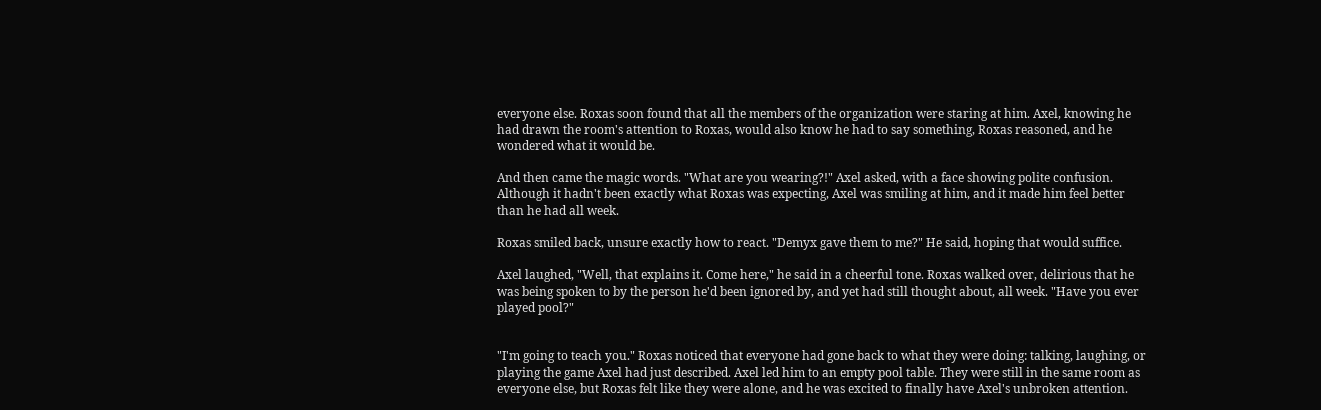everyone else. Roxas soon found that all the members of the organization were staring at him. Axel, knowing he had drawn the room's attention to Roxas, would also know he had to say something, Roxas reasoned, and he wondered what it would be.

And then came the magic words. "What are you wearing?!" Axel asked, with a face showing polite confusion. Although it hadn't been exactly what Roxas was expecting, Axel was smiling at him, and it made him feel better than he had all week.

Roxas smiled back, unsure exactly how to react. "Demyx gave them to me?" He said, hoping that would suffice.

Axel laughed, "Well, that explains it. Come here," he said in a cheerful tone. Roxas walked over, delirious that he was being spoken to by the person he'd been ignored by, and yet had still thought about, all week. "Have you ever played pool?"


"I'm going to teach you." Roxas noticed that everyone had gone back to what they were doing: talking, laughing, or playing the game Axel had just described. Axel led him to an empty pool table. They were still in the same room as everyone else, but Roxas felt like they were alone, and he was excited to finally have Axel's unbroken attention.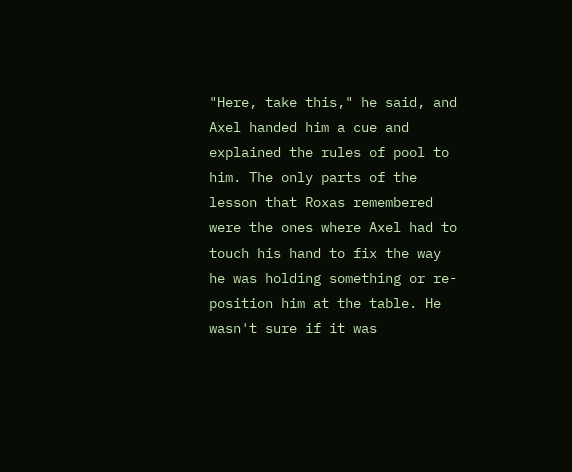"Here, take this," he said, and Axel handed him a cue and explained the rules of pool to him. The only parts of the lesson that Roxas remembered were the ones where Axel had to touch his hand to fix the way he was holding something or re-position him at the table. He wasn't sure if it was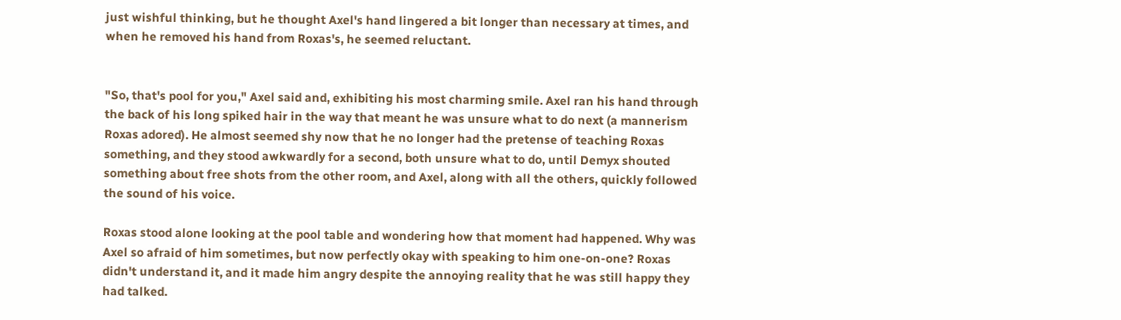just wishful thinking, but he thought Axel's hand lingered a bit longer than necessary at times, and when he removed his hand from Roxas's, he seemed reluctant.


"So, that's pool for you," Axel said and, exhibiting his most charming smile. Axel ran his hand through the back of his long spiked hair in the way that meant he was unsure what to do next (a mannerism Roxas adored). He almost seemed shy now that he no longer had the pretense of teaching Roxas something, and they stood awkwardly for a second, both unsure what to do, until Demyx shouted something about free shots from the other room, and Axel, along with all the others, quickly followed the sound of his voice.

Roxas stood alone looking at the pool table and wondering how that moment had happened. Why was Axel so afraid of him sometimes, but now perfectly okay with speaking to him one-on-one? Roxas didn't understand it, and it made him angry despite the annoying reality that he was still happy they had talked.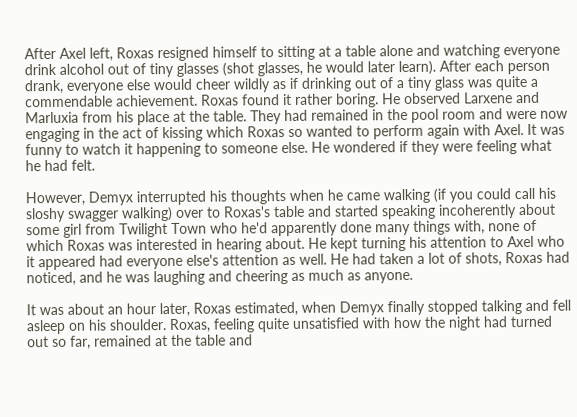After Axel left, Roxas resigned himself to sitting at a table alone and watching everyone drink alcohol out of tiny glasses (shot glasses, he would later learn). After each person drank, everyone else would cheer wildly as if drinking out of a tiny glass was quite a commendable achievement. Roxas found it rather boring. He observed Larxene and Marluxia from his place at the table. They had remained in the pool room and were now engaging in the act of kissing which Roxas so wanted to perform again with Axel. It was funny to watch it happening to someone else. He wondered if they were feeling what he had felt.

However, Demyx interrupted his thoughts when he came walking (if you could call his sloshy swagger walking) over to Roxas's table and started speaking incoherently about some girl from Twilight Town who he'd apparently done many things with, none of which Roxas was interested in hearing about. He kept turning his attention to Axel who it appeared had everyone else's attention as well. He had taken a lot of shots, Roxas had noticed, and he was laughing and cheering as much as anyone.

It was about an hour later, Roxas estimated, when Demyx finally stopped talking and fell asleep on his shoulder. Roxas, feeling quite unsatisfied with how the night had turned out so far, remained at the table and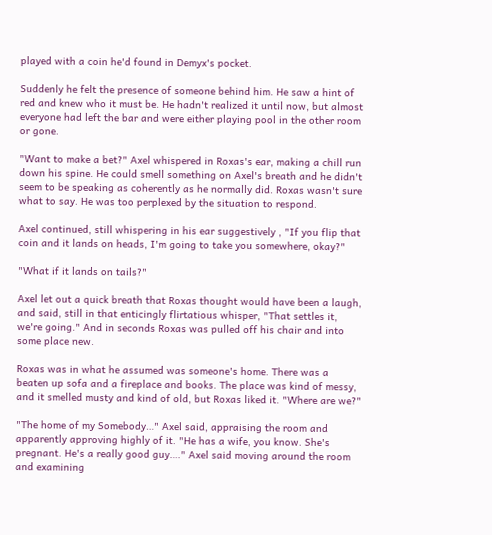played with a coin he'd found in Demyx's pocket.

Suddenly he felt the presence of someone behind him. He saw a hint of red and knew who it must be. He hadn't realized it until now, but almost everyone had left the bar and were either playing pool in the other room or gone.

"Want to make a bet?" Axel whispered in Roxas's ear, making a chill run down his spine. He could smell something on Axel's breath and he didn't seem to be speaking as coherently as he normally did. Roxas wasn't sure what to say. He was too perplexed by the situation to respond.

Axel continued, still whispering in his ear suggestively , "If you flip that coin and it lands on heads, I'm going to take you somewhere, okay?"

"What if it lands on tails?"

Axel let out a quick breath that Roxas thought would have been a laugh, and said, still in that enticingly flirtatious whisper, "That settles it, we're going." And in seconds Roxas was pulled off his chair and into some place new.

Roxas was in what he assumed was someone's home. There was a beaten up sofa and a fireplace and books. The place was kind of messy, and it smelled musty and kind of old, but Roxas liked it. "Where are we?"

"The home of my Somebody…" Axel said, appraising the room and apparently approving highly of it. "He has a wife, you know. She's pregnant. He's a really good guy…." Axel said moving around the room and examining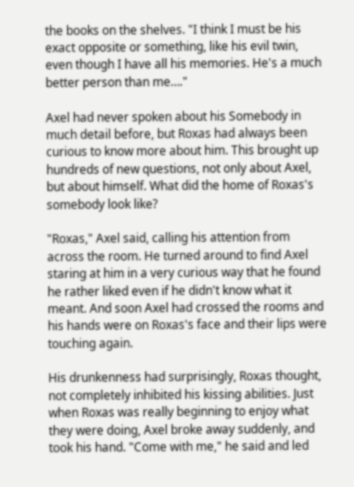the books on the shelves. "I think I must be his exact opposite or something, like his evil twin, even though I have all his memories. He's a much better person than me…."

Axel had never spoken about his Somebody in much detail before, but Roxas had always been curious to know more about him. This brought up hundreds of new questions, not only about Axel, but about himself. What did the home of Roxas's somebody look like?

"Roxas," Axel said, calling his attention from across the room. He turned around to find Axel staring at him in a very curious way that he found he rather liked even if he didn't know what it meant. And soon Axel had crossed the rooms and his hands were on Roxas's face and their lips were touching again.

His drunkenness had surprisingly, Roxas thought, not completely inhibited his kissing abilities. Just when Roxas was really beginning to enjoy what they were doing, Axel broke away suddenly, and took his hand. "Come with me," he said and led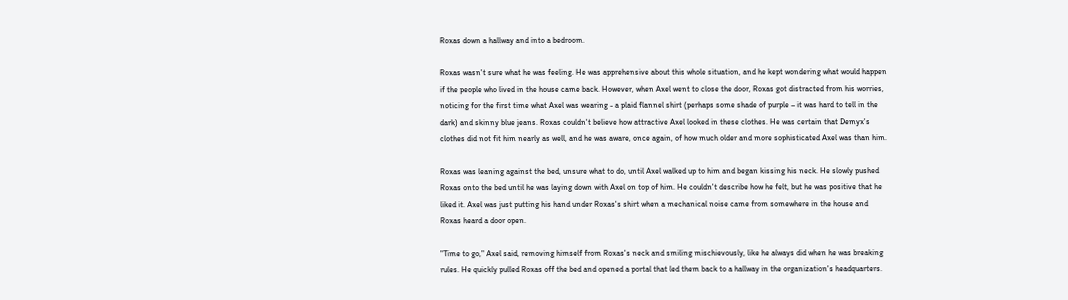Roxas down a hallway and into a bedroom.

Roxas wasn't sure what he was feeling. He was apprehensive about this whole situation, and he kept wondering what would happen if the people who lived in the house came back. However, when Axel went to close the door, Roxas got distracted from his worries, noticing for the first time what Axel was wearing - a plaid flannel shirt (perhaps some shade of purple – it was hard to tell in the dark) and skinny blue jeans. Roxas couldn't believe how attractive Axel looked in these clothes. He was certain that Demyx's clothes did not fit him nearly as well, and he was aware, once again, of how much older and more sophisticated Axel was than him.

Roxas was leaning against the bed, unsure what to do, until Axel walked up to him and began kissing his neck. He slowly pushed Roxas onto the bed until he was laying down with Axel on top of him. He couldn't describe how he felt, but he was positive that he liked it. Axel was just putting his hand under Roxas's shirt when a mechanical noise came from somewhere in the house and Roxas heard a door open.

"Time to go," Axel said, removing himself from Roxas's neck and smiling mischievously, like he always did when he was breaking rules. He quickly pulled Roxas off the bed and opened a portal that led them back to a hallway in the organization's headquarters.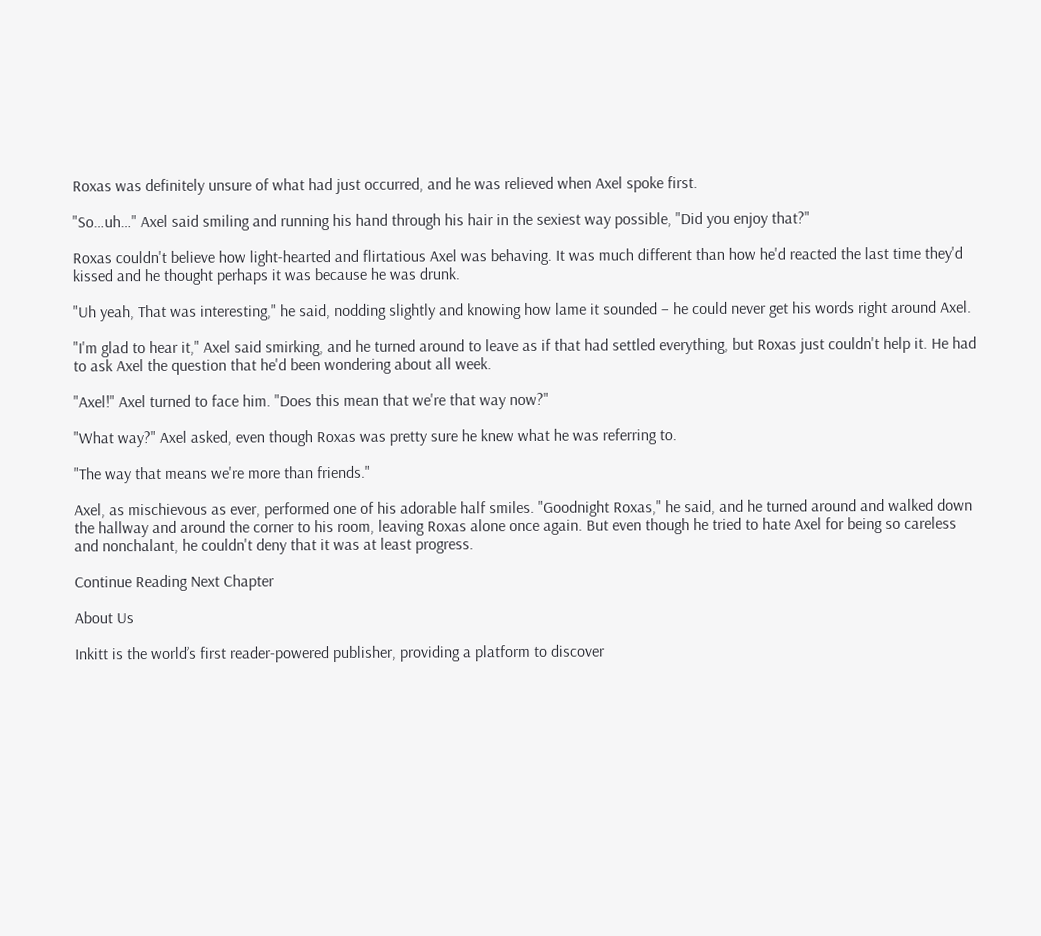Roxas was definitely unsure of what had just occurred, and he was relieved when Axel spoke first.

"So…uh…" Axel said smiling and running his hand through his hair in the sexiest way possible, "Did you enjoy that?"

Roxas couldn't believe how light-hearted and flirtatious Axel was behaving. It was much different than how he'd reacted the last time they'd kissed and he thought perhaps it was because he was drunk.

"Uh yeah, That was interesting," he said, nodding slightly and knowing how lame it sounded – he could never get his words right around Axel.

"I'm glad to hear it," Axel said smirking, and he turned around to leave as if that had settled everything, but Roxas just couldn't help it. He had to ask Axel the question that he'd been wondering about all week.

"Axel!" Axel turned to face him. "Does this mean that we're that way now?"

"What way?" Axel asked, even though Roxas was pretty sure he knew what he was referring to.

"The way that means we're more than friends."

Axel, as mischievous as ever, performed one of his adorable half smiles. "Goodnight Roxas," he said, and he turned around and walked down the hallway and around the corner to his room, leaving Roxas alone once again. But even though he tried to hate Axel for being so careless and nonchalant, he couldn't deny that it was at least progress.

Continue Reading Next Chapter

About Us

Inkitt is the world’s first reader-powered publisher, providing a platform to discover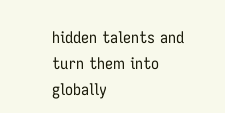hidden talents and turn them into globally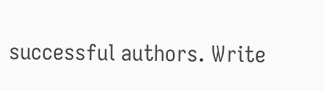successful authors. Write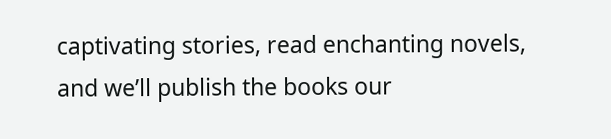captivating stories, read enchanting novels, and we’ll publish the books our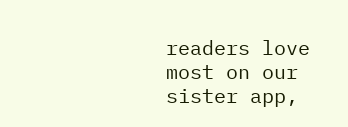readers love most on our sister app,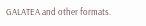GALATEA and other formats.